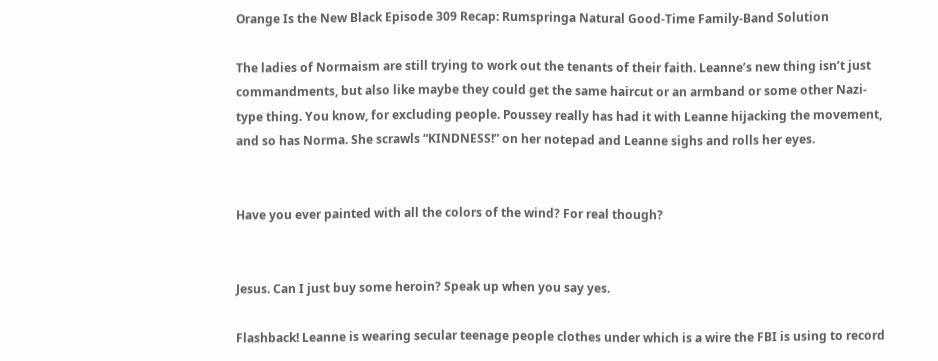Orange Is the New Black Episode 309 Recap: Rumspringa Natural Good-Time Family-Band Solution

The ladies of Normaism are still trying to work out the tenants of their faith. Leanne’s new thing isn’t just commandments, but also like maybe they could get the same haircut or an armband or some other Nazi-type thing. You know, for excluding people. Poussey really has had it with Leanne hijacking the movement, and so has Norma. She scrawls “KINDNESS!” on her notepad and Leanne sighs and rolls her eyes.


Have you ever painted with all the colors of the wind? For real though?


Jesus. Can I just buy some heroin? Speak up when you say yes.

Flashback! Leanne is wearing secular teenage people clothes under which is a wire the FBI is using to record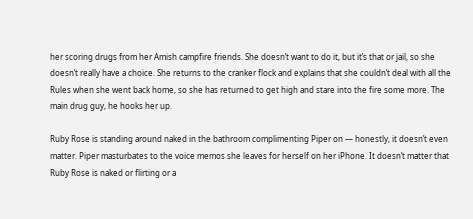her scoring drugs from her Amish campfire friends. She doesn’t want to do it, but it’s that or jail, so she doesn’t really have a choice. She returns to the cranker flock and explains that she couldn’t deal with all the Rules when she went back home, so she has returned to get high and stare into the fire some more. The main drug guy, he hooks her up.

Ruby Rose is standing around naked in the bathroom complimenting Piper on — honestly, it doesn’t even matter. Piper masturbates to the voice memos she leaves for herself on her iPhone. It doesn’t matter that Ruby Rose is naked or flirting or a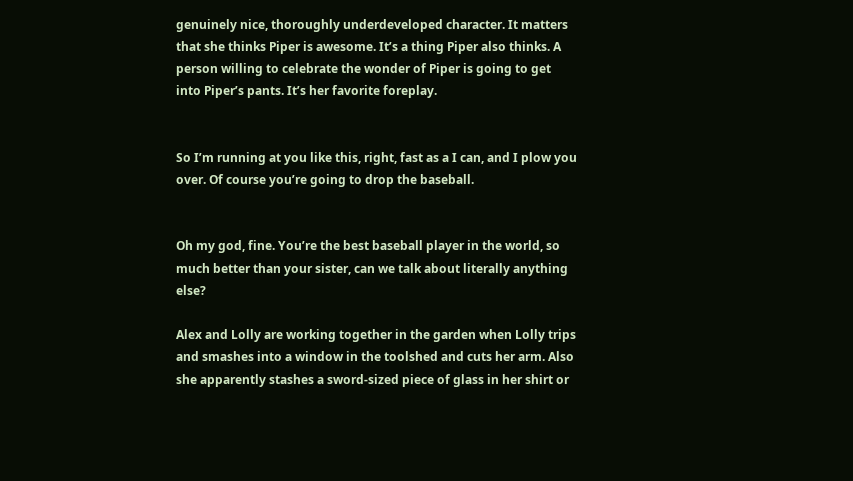genuinely nice, thoroughly underdeveloped character. It matters that she thinks Piper is awesome. It’s a thing Piper also thinks. A person willing to celebrate the wonder of Piper is going to get into Piper’s pants. It’s her favorite foreplay.


So I’m running at you like this, right, fast as a I can, and I plow you over. Of course you’re going to drop the baseball.


Oh my god, fine. You’re the best baseball player in the world, so much better than your sister, can we talk about literally anything else?

Alex and Lolly are working together in the garden when Lolly trips and smashes into a window in the toolshed and cuts her arm. Also she apparently stashes a sword-sized piece of glass in her shirt or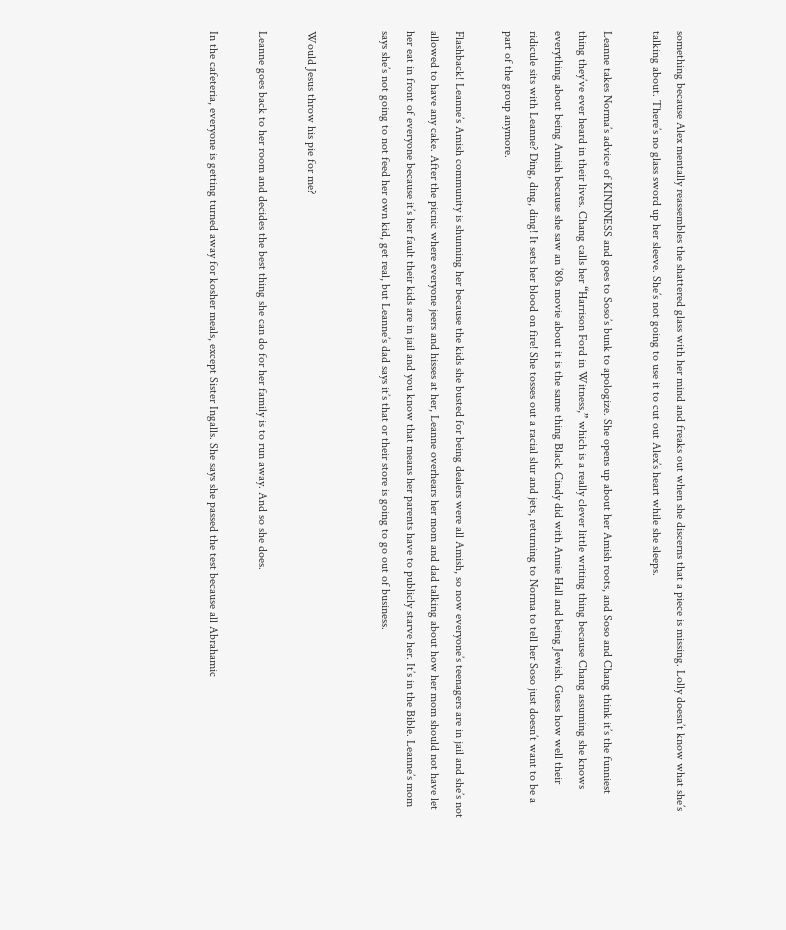something because Alex mentally reassembles the shattered glass with her mind and freaks out when she discerns that a piece is missing. Lolly doesn’t know what she’s talking about. There’s no glass sword up her sleeve. She’s not going to use it to cut out Alex’s heart while she sleeps.

Leanne takes Norma’s advice of KINDNESS and goes to Soso’s bunk to apologize. She opens up about her Amish roots, and Soso and Chang think it’s the funniest thing they’ve ever heard in their lives. Chang calls her “Harrison Ford in Witness,” which is a really clever little writing thing because Chang assuming she knows everything about being Amish because she saw an ’80s movie about it is the same thing Black Cindy did with Annie Hall and being Jewish. Guess how well their ridicule sits with Leanne? Ding, ding, ding! It sets her blood on fire! She tosses out a racial slur and jets, returning to Norma to tell her Soso just doesn’t want to be a part of the group anymore.

Flashback! Leanne’s Amish community is shunning her because the kids she busted for being dealers were all Amish, so now everyone’s teenagers are in jail and she’s not allowed to have any cake. After the picnic where everyone jeers and hisses at her, Leanne overhears her mom and dad talking about how her mom should not have let her eat in front of everyone because it’s her fault their kids are in jail and you know that means her parents have to publicly starve her. It’s in the Bible. Leanne’s mom says she’s not going to not feed her own kid, get real, but Leanne’s dad says it’s that or their store is going to go out of business.


Would Jesus throw his pie for me?

Leanne goes back to her room and decides the best thing she can do for her family is to run away. And so she does.

In the cafeteria, everyone is getting turned away for kosher meals, except Sister Ingalls. She says she passed the test because all Abrahamic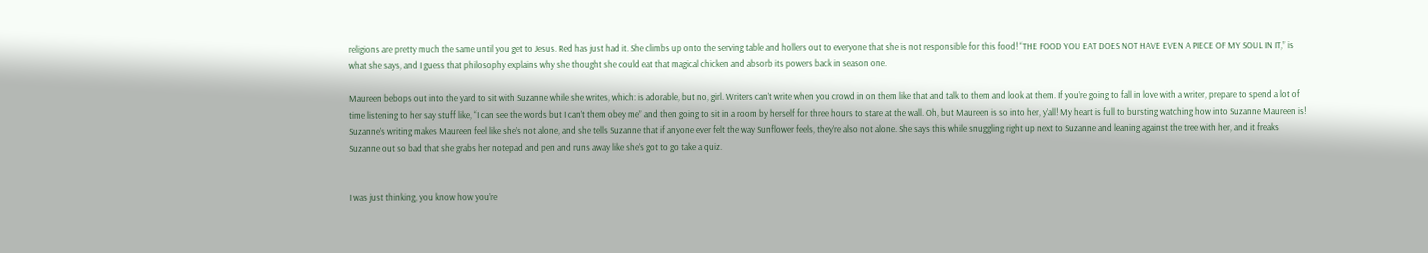religions are pretty much the same until you get to Jesus. Red has just had it. She climbs up onto the serving table and hollers out to everyone that she is not responsible for this food! “THE FOOD YOU EAT DOES NOT HAVE EVEN A PIECE OF MY SOUL IN IT,” is what she says, and I guess that philosophy explains why she thought she could eat that magical chicken and absorb its powers back in season one.

Maureen bebops out into the yard to sit with Suzanne while she writes, which: is adorable, but no, girl. Writers can’t write when you crowd in on them like that and talk to them and look at them. If you’re going to fall in love with a writer, prepare to spend a lot of time listening to her say stuff like, “I can see the words but I can’t them obey me” and then going to sit in a room by herself for three hours to stare at the wall. Oh, but Maureen is so into her, y’all! My heart is full to bursting watching how into Suzanne Maureen is! Suzanne’s writing makes Maureen feel like she’s not alone, and she tells Suzanne that if anyone ever felt the way Sunflower feels, they’re also not alone. She says this while snuggling right up next to Suzanne and leaning against the tree with her, and it freaks Suzanne out so bad that she grabs her notepad and pen and runs away like she’s got to go take a quiz.


I was just thinking, you know how you’re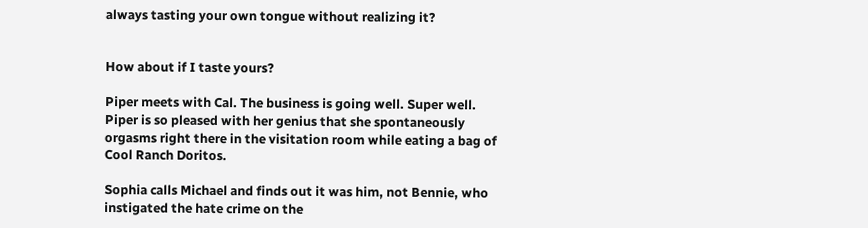always tasting your own tongue without realizing it?


How about if I taste yours?

Piper meets with Cal. The business is going well. Super well. Piper is so pleased with her genius that she spontaneously orgasms right there in the visitation room while eating a bag of Cool Ranch Doritos.

Sophia calls Michael and finds out it was him, not Bennie, who instigated the hate crime on the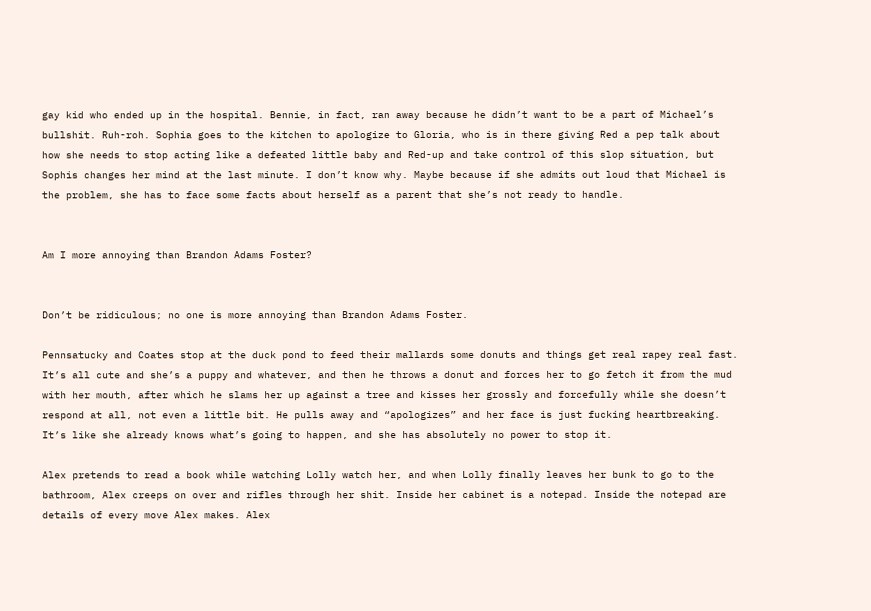gay kid who ended up in the hospital. Bennie, in fact, ran away because he didn’t want to be a part of Michael’s bullshit. Ruh-roh. Sophia goes to the kitchen to apologize to Gloria, who is in there giving Red a pep talk about how she needs to stop acting like a defeated little baby and Red-up and take control of this slop situation, but Sophis changes her mind at the last minute. I don’t know why. Maybe because if she admits out loud that Michael is the problem, she has to face some facts about herself as a parent that she’s not ready to handle.


Am I more annoying than Brandon Adams Foster?


Don’t be ridiculous; no one is more annoying than Brandon Adams Foster.

Pennsatucky and Coates stop at the duck pond to feed their mallards some donuts and things get real rapey real fast. It’s all cute and she’s a puppy and whatever, and then he throws a donut and forces her to go fetch it from the mud with her mouth, after which he slams her up against a tree and kisses her grossly and forcefully while she doesn’t respond at all, not even a little bit. He pulls away and “apologizes” and her face is just fucking heartbreaking. It’s like she already knows what’s going to happen, and she has absolutely no power to stop it.

Alex pretends to read a book while watching Lolly watch her, and when Lolly finally leaves her bunk to go to the bathroom, Alex creeps on over and rifles through her shit. Inside her cabinet is a notepad. Inside the notepad are details of every move Alex makes. Alex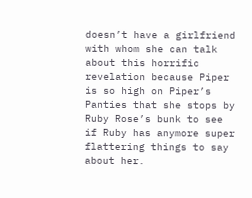doesn’t have a girlfriend with whom she can talk about this horrific revelation because Piper is so high on Piper’s Panties that she stops by Ruby Rose’s bunk to see if Ruby has anymore super flattering things to say about her.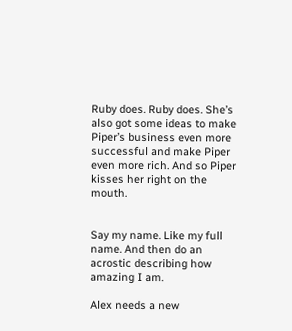Ruby does. Ruby does. She’s also got some ideas to make Piper’s business even more successful and make Piper even more rich. And so Piper kisses her right on the mouth.


Say my name. Like my full name. And then do an acrostic describing how amazing I am.

Alex needs a new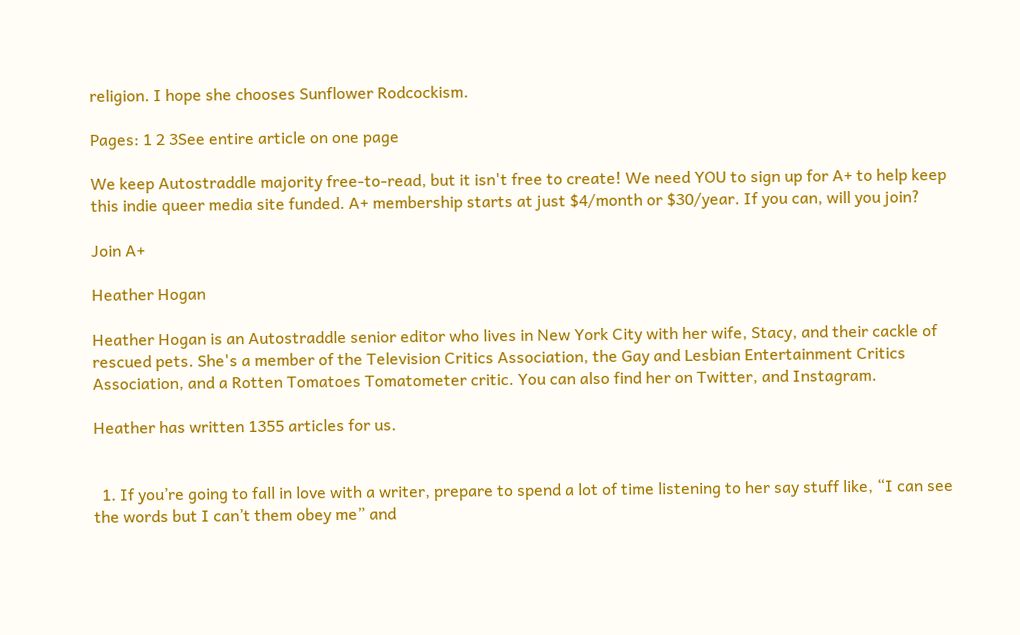religion. I hope she chooses Sunflower Rodcockism.

Pages: 1 2 3See entire article on one page

We keep Autostraddle majority free-to-read, but it isn't free to create! We need YOU to sign up for A+ to help keep this indie queer media site funded. A+ membership starts at just $4/month or $30/year. If you can, will you join?

Join A+

Heather Hogan

Heather Hogan is an Autostraddle senior editor who lives in New York City with her wife, Stacy, and their cackle of rescued pets. She's a member of the Television Critics Association, the Gay and Lesbian Entertainment Critics Association, and a Rotten Tomatoes Tomatometer critic. You can also find her on Twitter, and Instagram.

Heather has written 1355 articles for us.


  1. If you’re going to fall in love with a writer, prepare to spend a lot of time listening to her say stuff like, “I can see the words but I can’t them obey me” and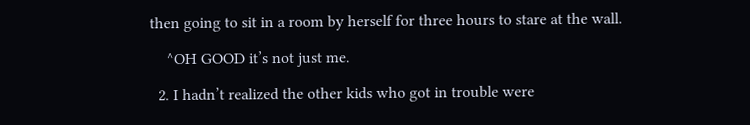then going to sit in a room by herself for three hours to stare at the wall.

    ^OH GOOD it’s not just me.

  2. I hadn’t realized the other kids who got in trouble were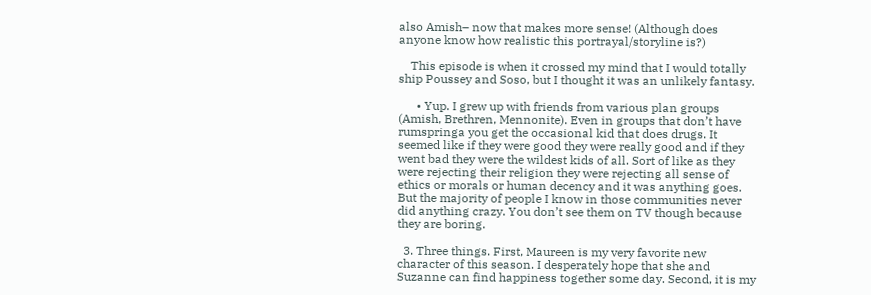also Amish– now that makes more sense! (Although does anyone know how realistic this portrayal/storyline is?)

    This episode is when it crossed my mind that I would totally ship Poussey and Soso, but I thought it was an unlikely fantasy.

      • Yup. I grew up with friends from various plan groups (Amish, Brethren, Mennonite). Even in groups that don’t have rumspringa you get the occasional kid that does drugs. It seemed like if they were good they were really good and if they went bad they were the wildest kids of all. Sort of like as they were rejecting their religion they were rejecting all sense of ethics or morals or human decency and it was anything goes. But the majority of people I know in those communities never did anything crazy. You don’t see them on TV though because they are boring.

  3. Three things. First, Maureen is my very favorite new character of this season. I desperately hope that she and Suzanne can find happiness together some day. Second, it is my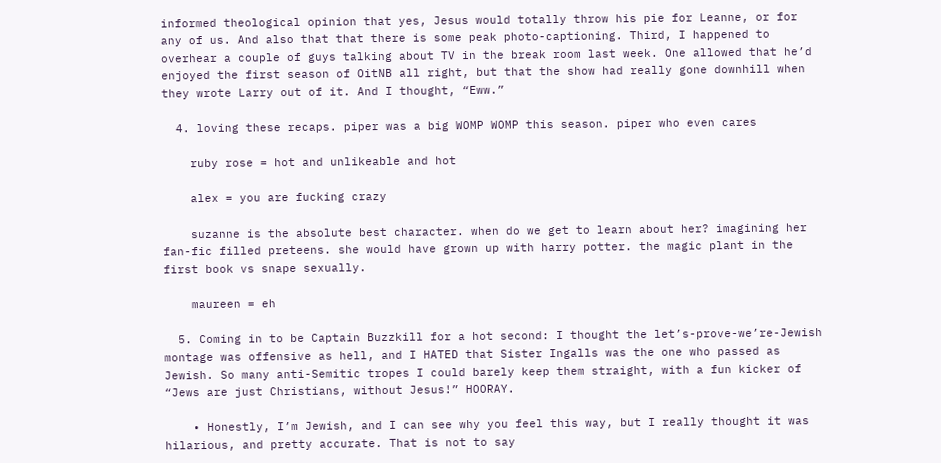informed theological opinion that yes, Jesus would totally throw his pie for Leanne, or for any of us. And also that that there is some peak photo-captioning. Third, I happened to overhear a couple of guys talking about TV in the break room last week. One allowed that he’d enjoyed the first season of OitNB all right, but that the show had really gone downhill when they wrote Larry out of it. And I thought, “Eww.”

  4. loving these recaps. piper was a big WOMP WOMP this season. piper who even cares

    ruby rose = hot and unlikeable and hot

    alex = you are fucking crazy

    suzanne is the absolute best character. when do we get to learn about her? imagining her fan-fic filled preteens. she would have grown up with harry potter. the magic plant in the first book vs snape sexually.

    maureen = eh

  5. Coming in to be Captain Buzzkill for a hot second: I thought the let’s-prove-we’re-Jewish montage was offensive as hell, and I HATED that Sister Ingalls was the one who passed as Jewish. So many anti-Semitic tropes I could barely keep them straight, with a fun kicker of “Jews are just Christians, without Jesus!” HOORAY.

    • Honestly, I’m Jewish, and I can see why you feel this way, but I really thought it was hilarious, and pretty accurate. That is not to say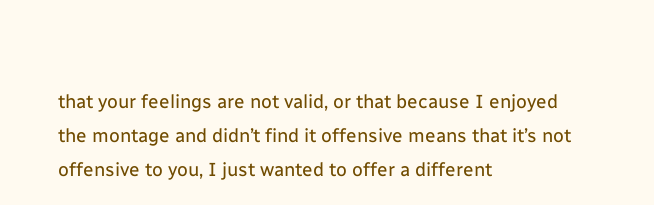that your feelings are not valid, or that because I enjoyed the montage and didn’t find it offensive means that it’s not offensive to you, I just wanted to offer a different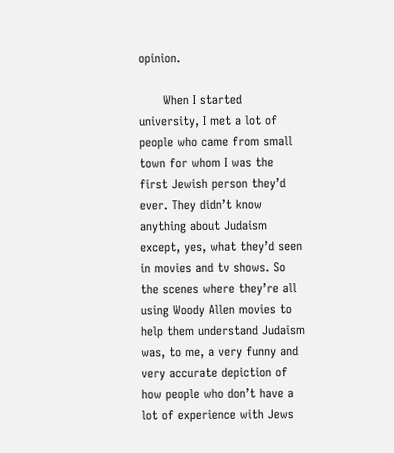opinion.

      When I started university, I met a lot of people who came from small town for whom I was the first Jewish person they’d ever. They didn’t know anything about Judaism except, yes, what they’d seen in movies and tv shows. So the scenes where they’re all using Woody Allen movies to help them understand Judaism was, to me, a very funny and very accurate depiction of how people who don’t have a lot of experience with Jews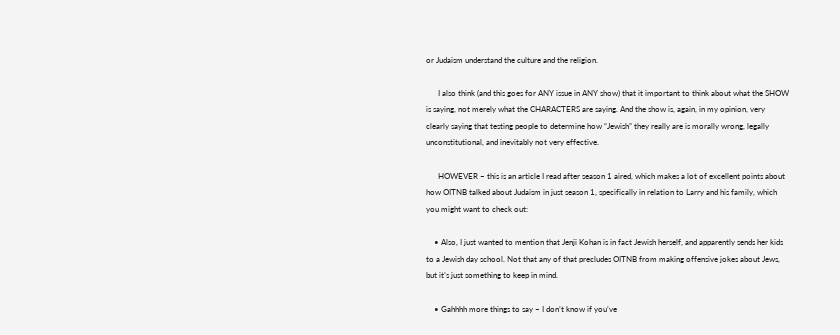or Judaism understand the culture and the religion.

      I also think (and this goes for ANY issue in ANY show) that it important to think about what the SHOW is saying, not merely what the CHARACTERS are saying. And the show is, again, in my opinion, very clearly saying that testing people to determine how “Jewish” they really are is morally wrong, legally unconstitutional, and inevitably not very effective.

      HOWEVER – this is an article I read after season 1 aired, which makes a lot of excellent points about how OITNB talked about Judaism in just season 1, specifically in relation to Larry and his family, which you might want to check out:

    • Also, I just wanted to mention that Jenji Kohan is in fact Jewish herself, and apparently sends her kids to a Jewish day school. Not that any of that precludes OITNB from making offensive jokes about Jews, but it’s just something to keep in mind.

    • Gahhhh more things to say – I don’t know if you’ve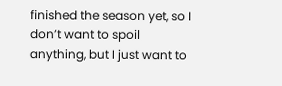finished the season yet, so I don’t want to spoil anything, but I just want to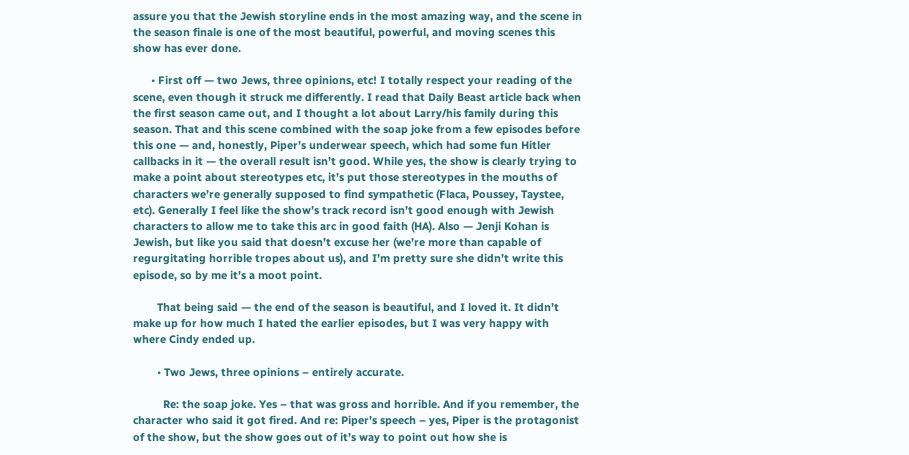assure you that the Jewish storyline ends in the most amazing way, and the scene in the season finale is one of the most beautiful, powerful, and moving scenes this show has ever done.

      • First off — two Jews, three opinions, etc! I totally respect your reading of the scene, even though it struck me differently. I read that Daily Beast article back when the first season came out, and I thought a lot about Larry/his family during this season. That and this scene combined with the soap joke from a few episodes before this one — and, honestly, Piper’s underwear speech, which had some fun Hitler callbacks in it — the overall result isn’t good. While yes, the show is clearly trying to make a point about stereotypes etc, it’s put those stereotypes in the mouths of characters we’re generally supposed to find sympathetic (Flaca, Poussey, Taystee, etc). Generally I feel like the show’s track record isn’t good enough with Jewish characters to allow me to take this arc in good faith (HA). Also — Jenji Kohan is Jewish, but like you said that doesn’t excuse her (we’re more than capable of regurgitating horrible tropes about us), and I’m pretty sure she didn’t write this episode, so by me it’s a moot point.

        That being said — the end of the season is beautiful, and I loved it. It didn’t make up for how much I hated the earlier episodes, but I was very happy with where Cindy ended up.

        • Two Jews, three opinions – entirely accurate.

          Re: the soap joke. Yes – that was gross and horrible. And if you remember, the character who said it got fired. And re: Piper’s speech – yes, Piper is the protagonist of the show, but the show goes out of it’s way to point out how she is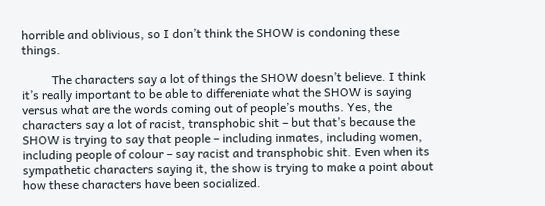horrible and oblivious, so I don’t think the SHOW is condoning these things.

          The characters say a lot of things the SHOW doesn’t believe. I think it’s really important to be able to differeniate what the SHOW is saying versus what are the words coming out of people’s mouths. Yes, the characters say a lot of racist, transphobic shit – but that’s because the SHOW is trying to say that people – including inmates, including women, including people of colour – say racist and transphobic shit. Even when its sympathetic characters saying it, the show is trying to make a point about how these characters have been socialized.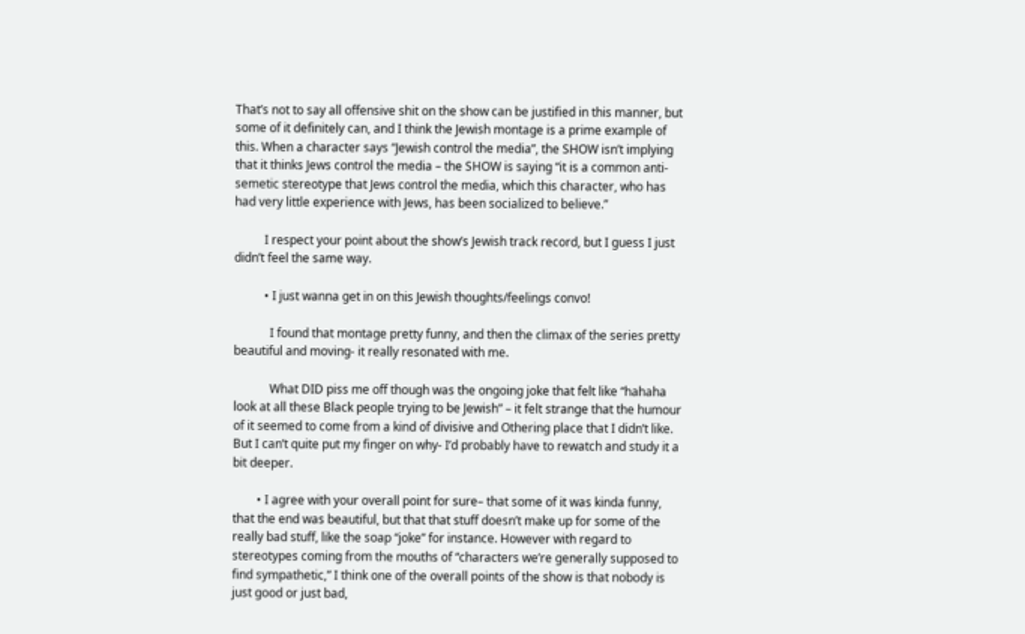That’s not to say all offensive shit on the show can be justified in this manner, but some of it definitely can, and I think the Jewish montage is a prime example of this. When a character says “Jewish control the media”, the SHOW isn’t implying that it thinks Jews control the media – the SHOW is saying “it is a common anti-semetic stereotype that Jews control the media, which this character, who has had very little experience with Jews, has been socialized to believe.”

          I respect your point about the show’s Jewish track record, but I guess I just didn’t feel the same way.

          • I just wanna get in on this Jewish thoughts/feelings convo!

            I found that montage pretty funny, and then the climax of the series pretty beautiful and moving- it really resonated with me.

            What DID piss me off though was the ongoing joke that felt like “hahaha look at all these Black people trying to be Jewish” – it felt strange that the humour of it seemed to come from a kind of divisive and Othering place that I didn’t like. But I can’t quite put my finger on why- I’d probably have to rewatch and study it a bit deeper.

        • I agree with your overall point for sure– that some of it was kinda funny, that the end was beautiful, but that that stuff doesn’t make up for some of the really bad stuff, like the soap “joke” for instance. However with regard to stereotypes coming from the mouths of “characters we’re generally supposed to find sympathetic,” I think one of the overall points of the show is that nobody is just good or just bad,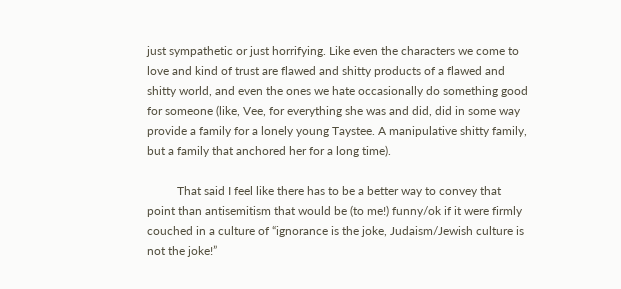just sympathetic or just horrifying. Like even the characters we come to love and kind of trust are flawed and shitty products of a flawed and shitty world, and even the ones we hate occasionally do something good for someone (like, Vee, for everything she was and did, did in some way provide a family for a lonely young Taystee. A manipulative shitty family, but a family that anchored her for a long time).

          That said I feel like there has to be a better way to convey that point than antisemitism that would be (to me!) funny/ok if it were firmly couched in a culture of “ignorance is the joke, Judaism/Jewish culture is not the joke!”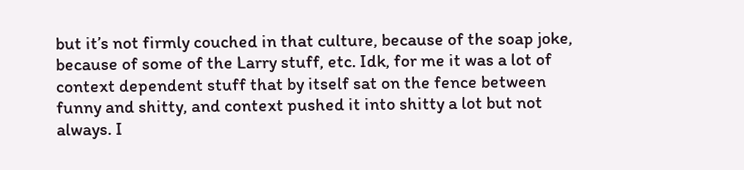but it’s not firmly couched in that culture, because of the soap joke, because of some of the Larry stuff, etc. Idk, for me it was a lot of context dependent stuff that by itself sat on the fence between funny and shitty, and context pushed it into shitty a lot but not always. I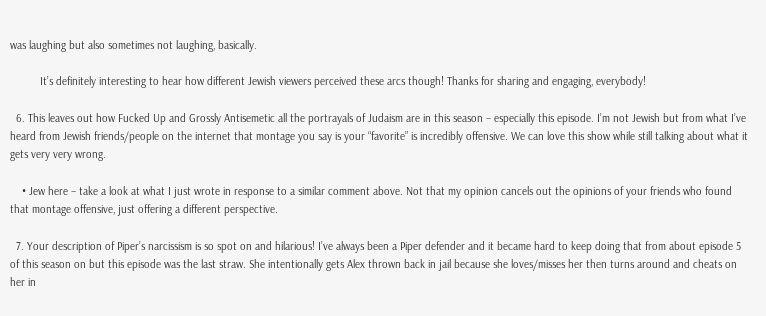was laughing but also sometimes not laughing, basically.

          It’s definitely interesting to hear how different Jewish viewers perceived these arcs though! Thanks for sharing and engaging, everybody!

  6. This leaves out how Fucked Up and Grossly Antisemetic all the portrayals of Judaism are in this season – especially this episode. I’m not Jewish but from what I’ve heard from Jewish friends/people on the internet that montage you say is your “favorite” is incredibly offensive. We can love this show while still talking about what it gets very very wrong.

    • Jew here – take a look at what I just wrote in response to a similar comment above. Not that my opinion cancels out the opinions of your friends who found that montage offensive, just offering a different perspective.

  7. Your description of Piper’s narcissism is so spot on and hilarious! I’ve always been a Piper defender and it became hard to keep doing that from about episode 5 of this season on but this episode was the last straw. She intentionally gets Alex thrown back in jail because she loves/misses her then turns around and cheats on her in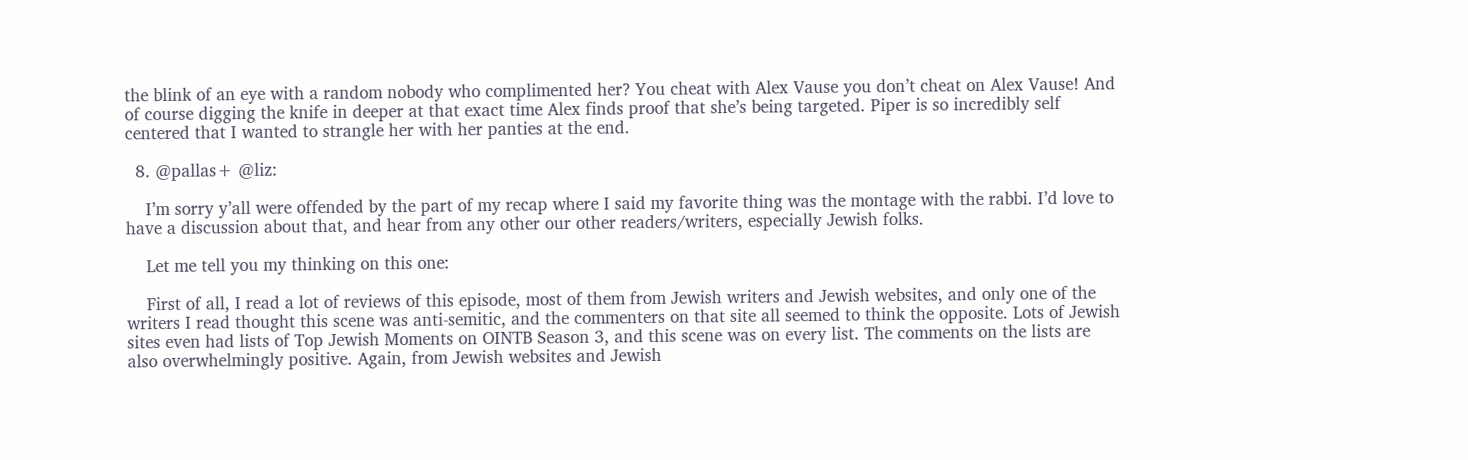the blink of an eye with a random nobody who complimented her? You cheat with Alex Vause you don’t cheat on Alex Vause! And of course digging the knife in deeper at that exact time Alex finds proof that she’s being targeted. Piper is so incredibly self centered that I wanted to strangle her with her panties at the end.

  8. @pallas+ @liz:

    I’m sorry y’all were offended by the part of my recap where I said my favorite thing was the montage with the rabbi. I’d love to have a discussion about that, and hear from any other our other readers/writers, especially Jewish folks.

    Let me tell you my thinking on this one:

    First of all, I read a lot of reviews of this episode, most of them from Jewish writers and Jewish websites, and only one of the writers I read thought this scene was anti-semitic, and the commenters on that site all seemed to think the opposite. Lots of Jewish sites even had lists of Top Jewish Moments on OINTB Season 3, and this scene was on every list. The comments on the lists are also overwhelmingly positive. Again, from Jewish websites and Jewish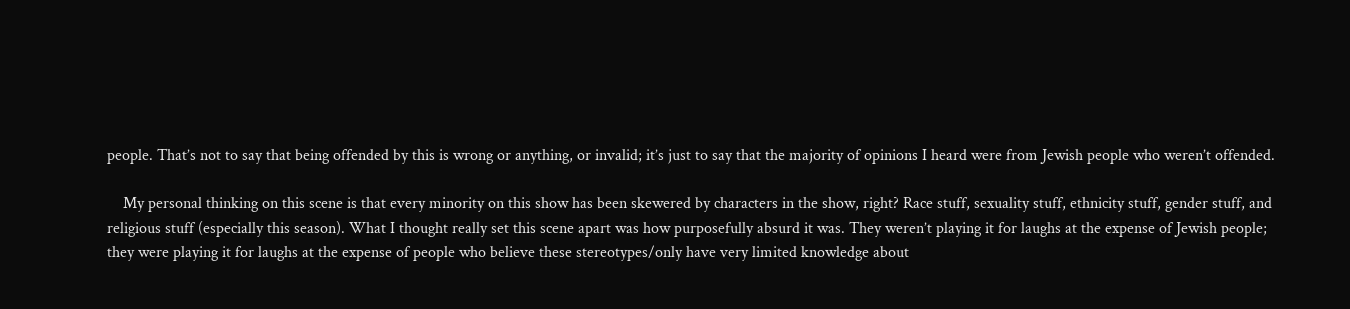people. That’s not to say that being offended by this is wrong or anything, or invalid; it’s just to say that the majority of opinions I heard were from Jewish people who weren’t offended.

    My personal thinking on this scene is that every minority on this show has been skewered by characters in the show, right? Race stuff, sexuality stuff, ethnicity stuff, gender stuff, and religious stuff (especially this season). What I thought really set this scene apart was how purposefully absurd it was. They weren’t playing it for laughs at the expense of Jewish people; they were playing it for laughs at the expense of people who believe these stereotypes/only have very limited knowledge about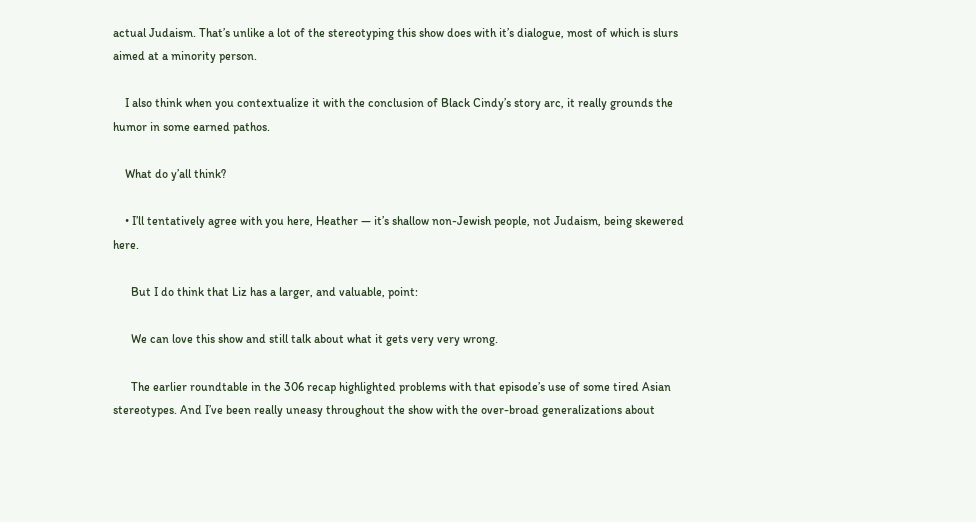actual Judaism. That’s unlike a lot of the stereotyping this show does with it’s dialogue, most of which is slurs aimed at a minority person.

    I also think when you contextualize it with the conclusion of Black Cindy’s story arc, it really grounds the humor in some earned pathos.

    What do y’all think?

    • I’ll tentatively agree with you here, Heather — it’s shallow non-Jewish people, not Judaism, being skewered here.

      But I do think that Liz has a larger, and valuable, point:

      We can love this show and still talk about what it gets very very wrong.

      The earlier roundtable in the 306 recap highlighted problems with that episode’s use of some tired Asian stereotypes. And I’ve been really uneasy throughout the show with the over-broad generalizations about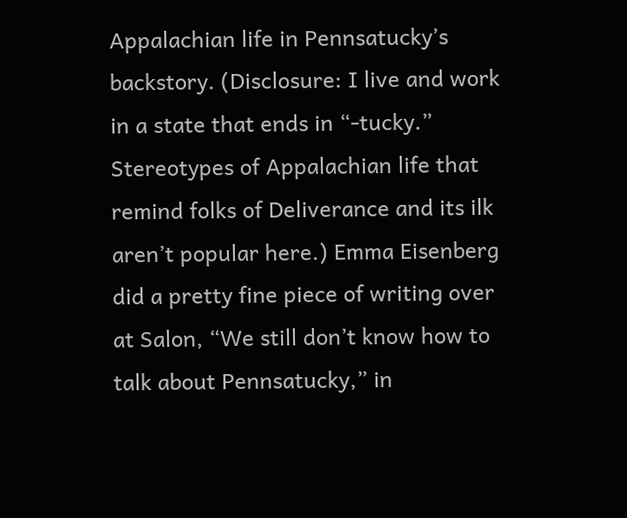Appalachian life in Pennsatucky’s backstory. (Disclosure: I live and work in a state that ends in “-tucky.” Stereotypes of Appalachian life that remind folks of Deliverance and its ilk aren’t popular here.) Emma Eisenberg did a pretty fine piece of writing over at Salon, “We still don’t know how to talk about Pennsatucky,” in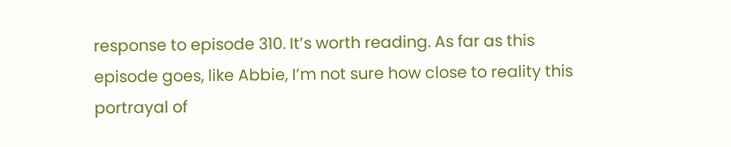response to episode 310. It’s worth reading. As far as this episode goes, like Abbie, I’m not sure how close to reality this portrayal of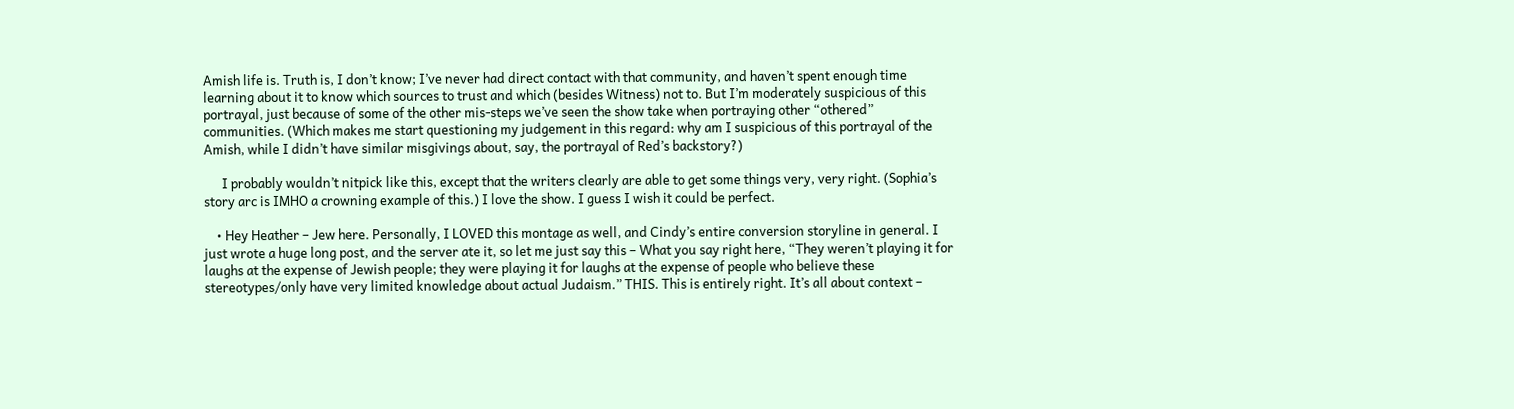Amish life is. Truth is, I don’t know; I’ve never had direct contact with that community, and haven’t spent enough time learning about it to know which sources to trust and which (besides Witness) not to. But I’m moderately suspicious of this portrayal, just because of some of the other mis-steps we’ve seen the show take when portraying other “othered” communities. (Which makes me start questioning my judgement in this regard: why am I suspicious of this portrayal of the Amish, while I didn’t have similar misgivings about, say, the portrayal of Red’s backstory?)

      I probably wouldn’t nitpick like this, except that the writers clearly are able to get some things very, very right. (Sophia’s story arc is IMHO a crowning example of this.) I love the show. I guess I wish it could be perfect.

    • Hey Heather – Jew here. Personally, I LOVED this montage as well, and Cindy’s entire conversion storyline in general. I just wrote a huge long post, and the server ate it, so let me just say this – What you say right here, “They weren’t playing it for laughs at the expense of Jewish people; they were playing it for laughs at the expense of people who believe these stereotypes/only have very limited knowledge about actual Judaism.” THIS. This is entirely right. It’s all about context –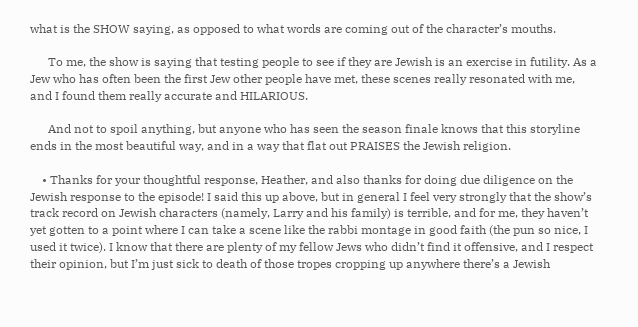what is the SHOW saying, as opposed to what words are coming out of the character’s mouths.

      To me, the show is saying that testing people to see if they are Jewish is an exercise in futility. As a Jew who has often been the first Jew other people have met, these scenes really resonated with me, and I found them really accurate and HILARIOUS.

      And not to spoil anything, but anyone who has seen the season finale knows that this storyline ends in the most beautiful way, and in a way that flat out PRAISES the Jewish religion.

    • Thanks for your thoughtful response, Heather, and also thanks for doing due diligence on the Jewish response to the episode! I said this up above, but in general I feel very strongly that the show’s track record on Jewish characters (namely, Larry and his family) is terrible, and for me, they haven’t yet gotten to a point where I can take a scene like the rabbi montage in good faith (the pun so nice, I used it twice). I know that there are plenty of my fellow Jews who didn’t find it offensive, and I respect their opinion, but I’m just sick to death of those tropes cropping up anywhere there’s a Jewish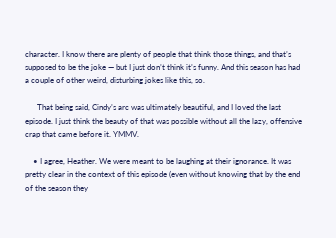character. I know there are plenty of people that think those things, and that’s supposed to be the joke — but I just don’t think it’s funny. And this season has had a couple of other weird, disturbing jokes like this, so.

      That being said, Cindy’s arc was ultimately beautiful, and I loved the last episode. I just think the beauty of that was possible without all the lazy, offensive crap that came before it. YMMV.

    • I agree, Heather. We were meant to be laughing at their ignorance. It was pretty clear in the context of this episode (even without knowing that by the end of the season they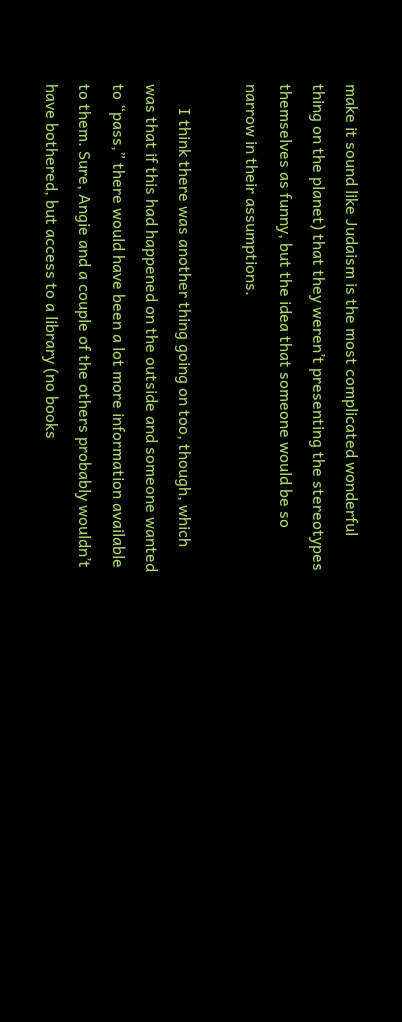make it sound like Judaism is the most complicated wonderful thing on the planet) that they weren’t presenting the stereotypes themselves as funny, but the idea that someone would be so narrow in their assumptions.

      I think there was another thing going on too, though, which was that if this had happened on the outside and someone wanted to “pass,” there would have been a lot more information available to them. Sure, Angie and a couple of the others probably wouldn’t have bothered, but access to a library (no books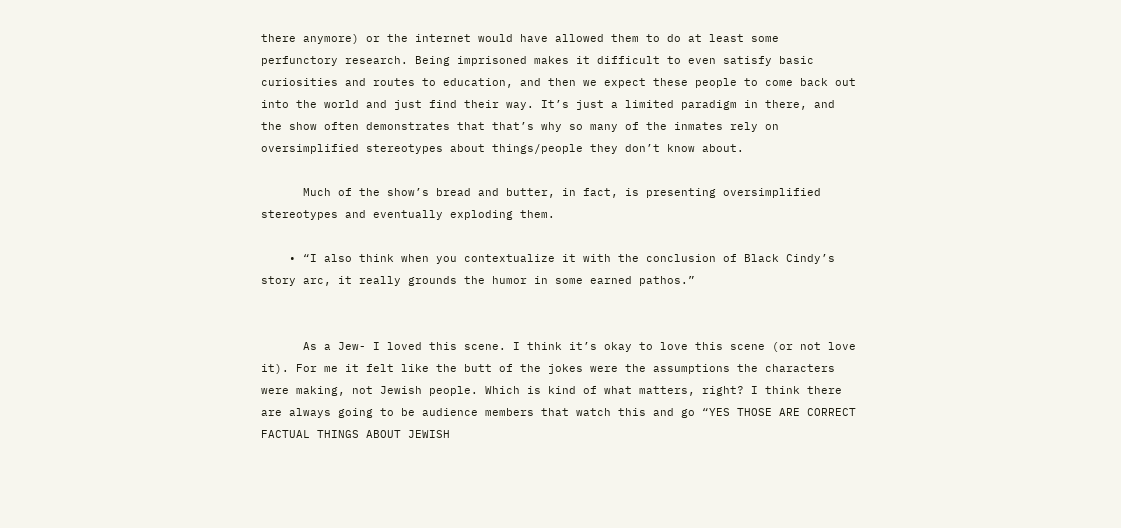there anymore) or the internet would have allowed them to do at least some perfunctory research. Being imprisoned makes it difficult to even satisfy basic curiosities and routes to education, and then we expect these people to come back out into the world and just find their way. It’s just a limited paradigm in there, and the show often demonstrates that that’s why so many of the inmates rely on oversimplified stereotypes about things/people they don’t know about.

      Much of the show’s bread and butter, in fact, is presenting oversimplified stereotypes and eventually exploding them.

    • “I also think when you contextualize it with the conclusion of Black Cindy’s story arc, it really grounds the humor in some earned pathos.”


      As a Jew- I loved this scene. I think it’s okay to love this scene (or not love it). For me it felt like the butt of the jokes were the assumptions the characters were making, not Jewish people. Which is kind of what matters, right? I think there are always going to be audience members that watch this and go “YES THOSE ARE CORRECT FACTUAL THINGS ABOUT JEWISH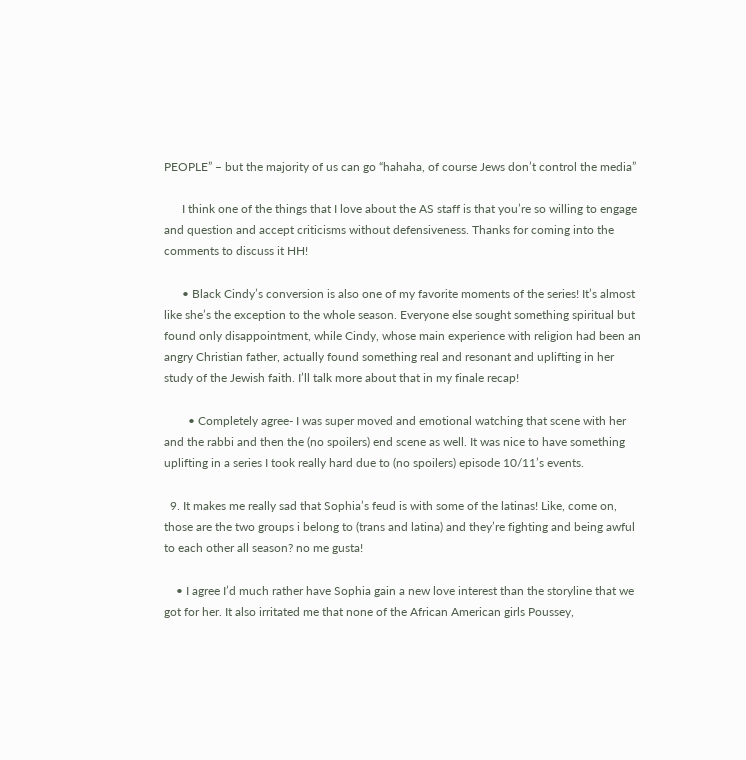PEOPLE” – but the majority of us can go “hahaha, of course Jews don’t control the media”

      I think one of the things that I love about the AS staff is that you’re so willing to engage and question and accept criticisms without defensiveness. Thanks for coming into the comments to discuss it HH!

      • Black Cindy’s conversion is also one of my favorite moments of the series! It’s almost like she’s the exception to the whole season. Everyone else sought something spiritual but found only disappointment, while Cindy, whose main experience with religion had been an angry Christian father, actually found something real and resonant and uplifting in her study of the Jewish faith. I’ll talk more about that in my finale recap!

        • Completely agree- I was super moved and emotional watching that scene with her and the rabbi and then the (no spoilers) end scene as well. It was nice to have something uplifting in a series I took really hard due to (no spoilers) episode 10/11’s events.

  9. It makes me really sad that Sophia’s feud is with some of the latinas! Like, come on, those are the two groups i belong to (trans and latina) and they’re fighting and being awful to each other all season? no me gusta!

    • I agree I’d much rather have Sophia gain a new love interest than the storyline that we got for her. It also irritated me that none of the African American girls Poussey,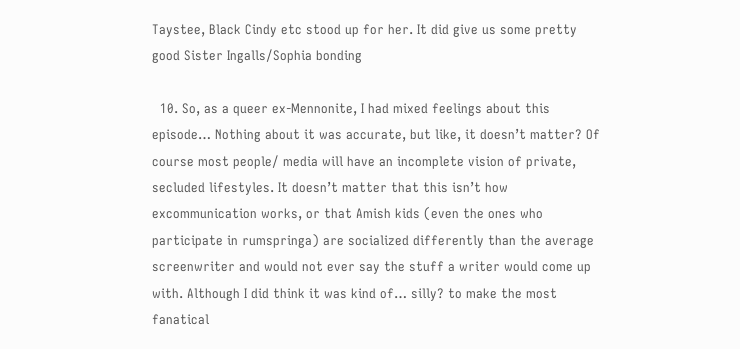Taystee, Black Cindy etc stood up for her. It did give us some pretty good Sister Ingalls/Sophia bonding

  10. So, as a queer ex-Mennonite, I had mixed feelings about this episode… Nothing about it was accurate, but like, it doesn’t matter? Of course most people/ media will have an incomplete vision of private, secluded lifestyles. It doesn’t matter that this isn’t how excommunication works, or that Amish kids (even the ones who participate in rumspringa) are socialized differently than the average screenwriter and would not ever say the stuff a writer would come up with. Although I did think it was kind of… silly? to make the most fanatical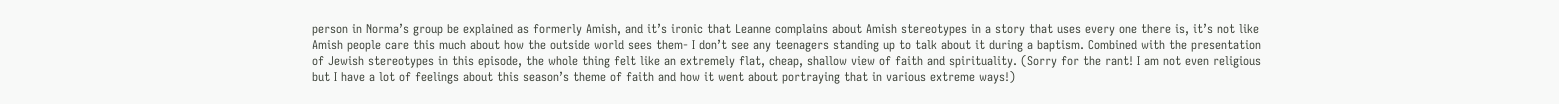person in Norma’s group be explained as formerly Amish, and it’s ironic that Leanne complains about Amish stereotypes in a story that uses every one there is, it’s not like Amish people care this much about how the outside world sees them- I don’t see any teenagers standing up to talk about it during a baptism. Combined with the presentation of Jewish stereotypes in this episode, the whole thing felt like an extremely flat, cheap, shallow view of faith and spirituality. (Sorry for the rant! I am not even religious but I have a lot of feelings about this season’s theme of faith and how it went about portraying that in various extreme ways!)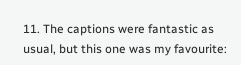11. The captions were fantastic as usual, but this one was my favourite: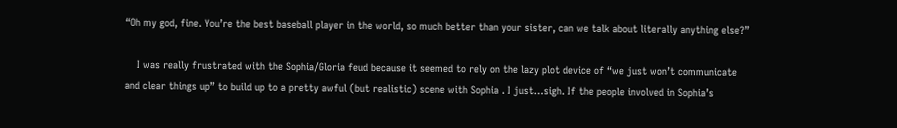“Oh my god, fine. You’re the best baseball player in the world, so much better than your sister, can we talk about literally anything else?”

    I was really frustrated with the Sophia/Gloria feud because it seemed to rely on the lazy plot device of “we just won’t communicate and clear things up” to build up to a pretty awful (but realistic) scene with Sophia . I just…sigh. If the people involved in Sophia’s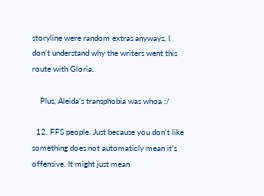storyline were random extras anyways, I don’t understand why the writers went this route with Gloria.

    Plus, Aleida’s transphobia was whoa :/

  12. FFS people. Just because you don’t like something does not automaticly mean it’s offensive. It might just mean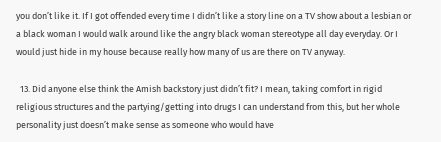you don’t like it. If I got offended every time I didn’t like a story line on a TV show about a lesbian or a black woman I would walk around like the angry black woman stereotype all day everyday. Or I would just hide in my house because really how many of us are there on TV anyway.

  13. Did anyone else think the Amish backstory just didn’t fit? I mean, taking comfort in rigid religious structures and the partying/getting into drugs I can understand from this, but her whole personality just doesn’t make sense as someone who would have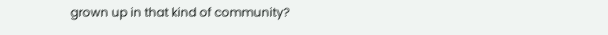grown up in that kind of community?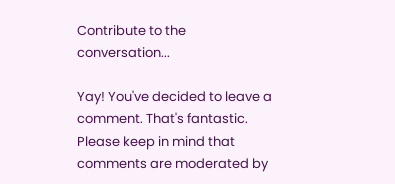Contribute to the conversation...

Yay! You've decided to leave a comment. That's fantastic. Please keep in mind that comments are moderated by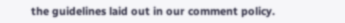the guidelines laid out in our comment policy.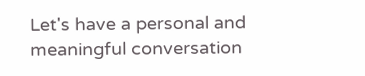Let's have a personal and meaningful conversation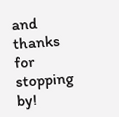and thanks for stopping by!